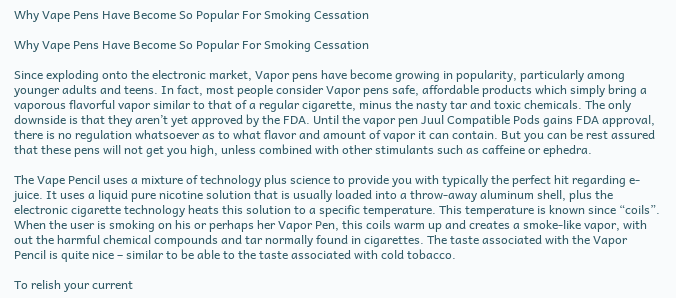Why Vape Pens Have Become So Popular For Smoking Cessation

Why Vape Pens Have Become So Popular For Smoking Cessation

Since exploding onto the electronic market, Vapor pens have become growing in popularity, particularly among younger adults and teens. In fact, most people consider Vapor pens safe, affordable products which simply bring a vaporous flavorful vapor similar to that of a regular cigarette, minus the nasty tar and toxic chemicals. The only downside is that they aren’t yet approved by the FDA. Until the vapor pen Juul Compatible Pods gains FDA approval, there is no regulation whatsoever as to what flavor and amount of vapor it can contain. But you can be rest assured that these pens will not get you high, unless combined with other stimulants such as caffeine or ephedra.

The Vape Pencil uses a mixture of technology plus science to provide you with typically the perfect hit regarding e-juice. It uses a liquid pure nicotine solution that is usually loaded into a throw-away aluminum shell, plus the electronic cigarette technology heats this solution to a specific temperature. This temperature is known since “coils”. When the user is smoking on his or perhaps her Vapor Pen, this coils warm up and creates a smoke-like vapor, with out the harmful chemical compounds and tar normally found in cigarettes. The taste associated with the Vapor Pencil is quite nice – similar to be able to the taste associated with cold tobacco.

To relish your current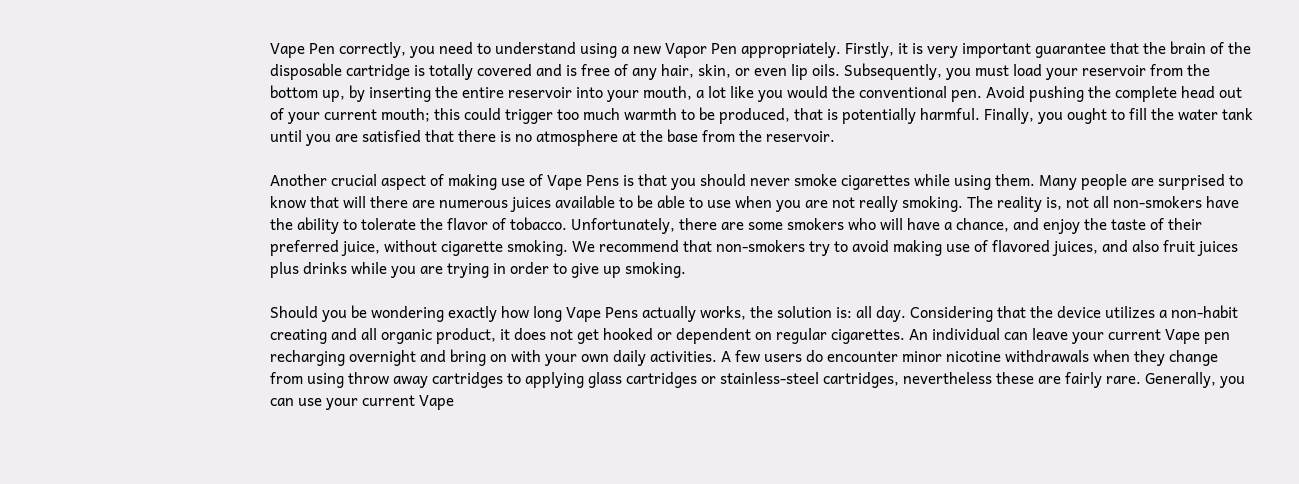Vape Pen correctly, you need to understand using a new Vapor Pen appropriately. Firstly, it is very important guarantee that the brain of the disposable cartridge is totally covered and is free of any hair, skin, or even lip oils. Subsequently, you must load your reservoir from the bottom up, by inserting the entire reservoir into your mouth, a lot like you would the conventional pen. Avoid pushing the complete head out of your current mouth; this could trigger too much warmth to be produced, that is potentially harmful. Finally, you ought to fill the water tank until you are satisfied that there is no atmosphere at the base from the reservoir.

Another crucial aspect of making use of Vape Pens is that you should never smoke cigarettes while using them. Many people are surprised to know that will there are numerous juices available to be able to use when you are not really smoking. The reality is, not all non-smokers have the ability to tolerate the flavor of tobacco. Unfortunately, there are some smokers who will have a chance, and enjoy the taste of their preferred juice, without cigarette smoking. We recommend that non-smokers try to avoid making use of flavored juices, and also fruit juices plus drinks while you are trying in order to give up smoking.

Should you be wondering exactly how long Vape Pens actually works, the solution is: all day. Considering that the device utilizes a non-habit creating and all organic product, it does not get hooked or dependent on regular cigarettes. An individual can leave your current Vape pen recharging overnight and bring on with your own daily activities. A few users do encounter minor nicotine withdrawals when they change from using throw away cartridges to applying glass cartridges or stainless-steel cartridges, nevertheless these are fairly rare. Generally, you can use your current Vape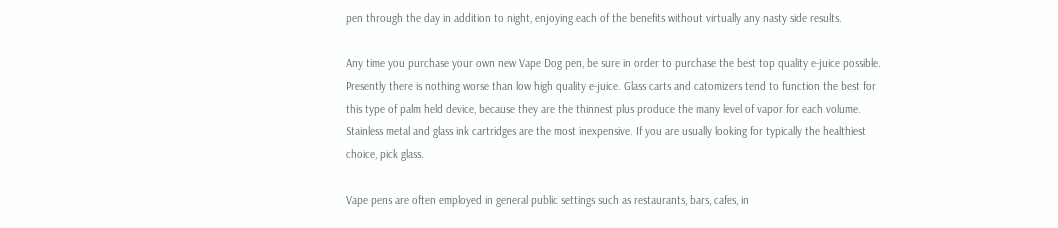pen through the day in addition to night, enjoying each of the benefits without virtually any nasty side results.

Any time you purchase your own new Vape Dog pen, be sure in order to purchase the best top quality e-juice possible. Presently there is nothing worse than low high quality e-juice. Glass carts and catomizers tend to function the best for this type of palm held device, because they are the thinnest plus produce the many level of vapor for each volume. Stainless metal and glass ink cartridges are the most inexpensive. If you are usually looking for typically the healthiest choice, pick glass.

Vape pens are often employed in general public settings such as restaurants, bars, cafes, in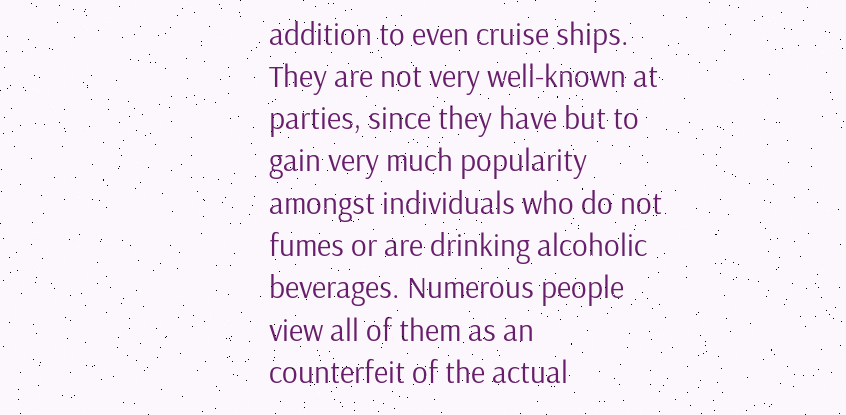addition to even cruise ships. They are not very well-known at parties, since they have but to gain very much popularity amongst individuals who do not fumes or are drinking alcoholic beverages. Numerous people view all of them as an counterfeit of the actual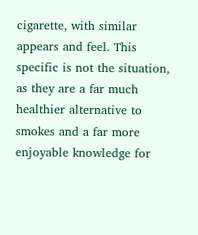cigarette, with similar appears and feel. This specific is not the situation, as they are a far much healthier alternative to smokes and a far more enjoyable knowledge for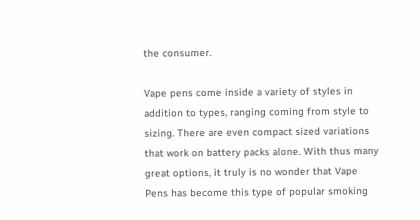the consumer.

Vape pens come inside a variety of styles in addition to types, ranging coming from style to sizing. There are even compact sized variations that work on battery packs alone. With thus many great options, it truly is no wonder that Vape Pens has become this type of popular smoking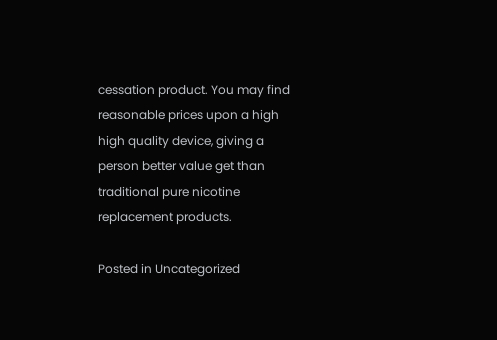cessation product. You may find reasonable prices upon a high high quality device, giving a person better value get than traditional pure nicotine replacement products.

Posted in Uncategorized